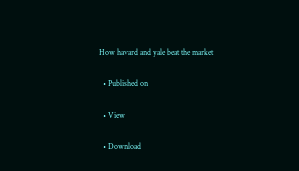How havard and yale beat the market

  • Published on

  • View

  • Download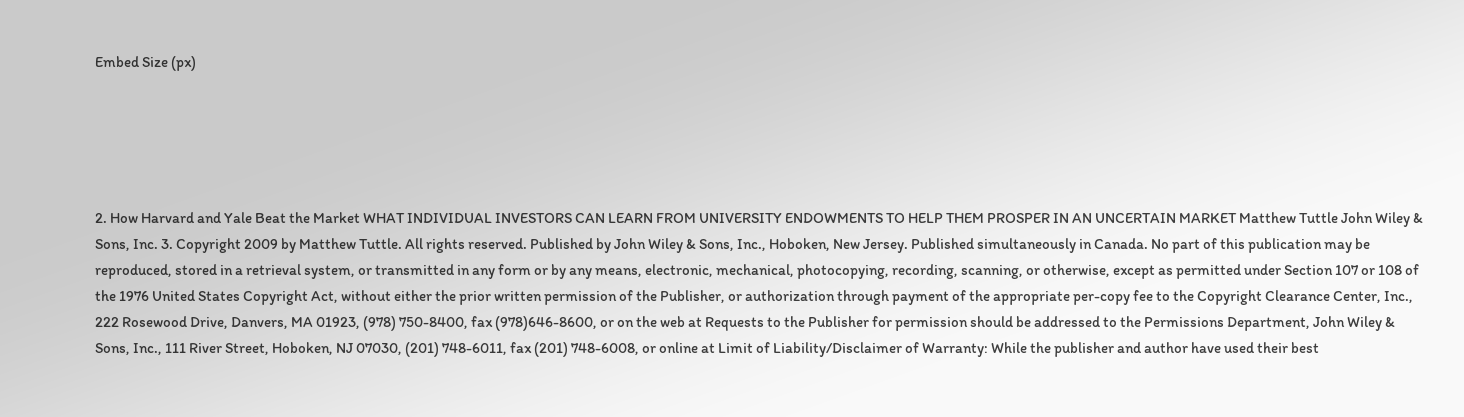Embed Size (px)





2. How Harvard and Yale Beat the Market WHAT INDIVIDUAL INVESTORS CAN LEARN FROM UNIVERSITY ENDOWMENTS TO HELP THEM PROSPER IN AN UNCERTAIN MARKET Matthew Tuttle John Wiley & Sons, Inc. 3. Copyright 2009 by Matthew Tuttle. All rights reserved. Published by John Wiley & Sons, Inc., Hoboken, New Jersey. Published simultaneously in Canada. No part of this publication may be reproduced, stored in a retrieval system, or transmitted in any form or by any means, electronic, mechanical, photocopying, recording, scanning, or otherwise, except as permitted under Section 107 or 108 of the 1976 United States Copyright Act, without either the prior written permission of the Publisher, or authorization through payment of the appropriate per-copy fee to the Copyright Clearance Center, Inc., 222 Rosewood Drive, Danvers, MA 01923, (978) 750-8400, fax (978)646-8600, or on the web at Requests to the Publisher for permission should be addressed to the Permissions Department, John Wiley & Sons, Inc., 111 River Street, Hoboken, NJ 07030, (201) 748-6011, fax (201) 748-6008, or online at Limit of Liability/Disclaimer of Warranty: While the publisher and author have used their best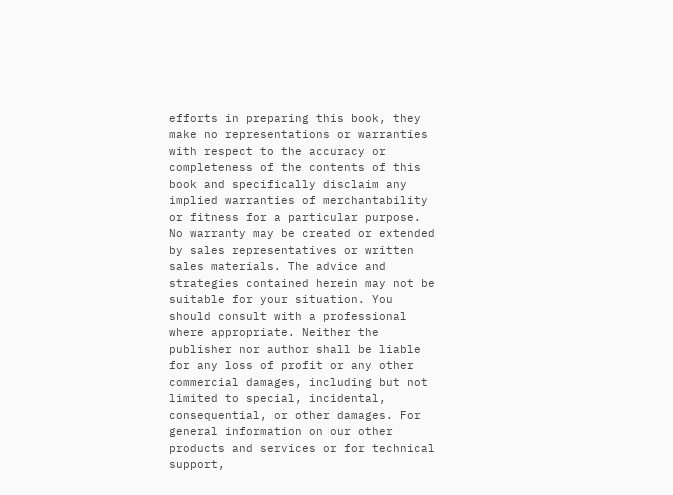efforts in preparing this book, they make no representations or warranties with respect to the accuracy or completeness of the contents of this book and specifically disclaim any implied warranties of merchantability or fitness for a particular purpose. No warranty may be created or extended by sales representatives or written sales materials. The advice and strategies contained herein may not be suitable for your situation. You should consult with a professional where appropriate. Neither the publisher nor author shall be liable for any loss of profit or any other commercial damages, including but not limited to special, incidental, consequential, or other damages. For general information on our other products and services or for technical support,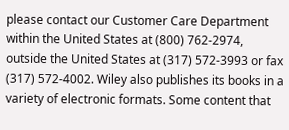please contact our Customer Care Department within the United States at (800) 762-2974, outside the United States at (317) 572-3993 or fax (317) 572-4002. Wiley also publishes its books in a variety of electronic formats. Some content that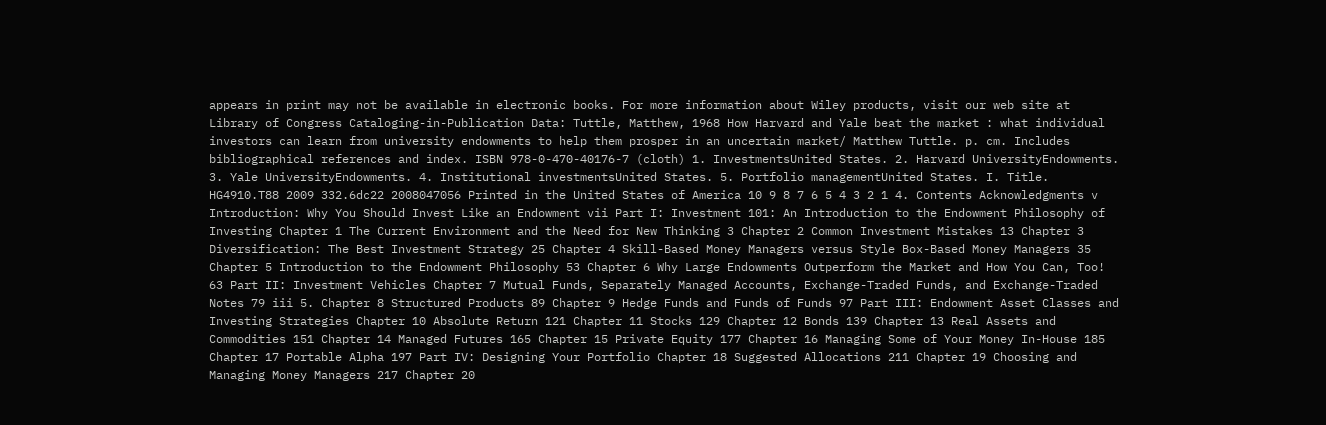appears in print may not be available in electronic books. For more information about Wiley products, visit our web site at Library of Congress Cataloging-in-Publication Data: Tuttle, Matthew, 1968 How Harvard and Yale beat the market : what individual investors can learn from university endowments to help them prosper in an uncertain market/ Matthew Tuttle. p. cm. Includes bibliographical references and index. ISBN 978-0-470-40176-7 (cloth) 1. InvestmentsUnited States. 2. Harvard UniversityEndowments. 3. Yale UniversityEndowments. 4. Institutional investmentsUnited States. 5. Portfolio managementUnited States. I. Title. HG4910.T88 2009 332.6dc22 2008047056 Printed in the United States of America 10 9 8 7 6 5 4 3 2 1 4. Contents Acknowledgments v Introduction: Why You Should Invest Like an Endowment vii Part I: Investment 101: An Introduction to the Endowment Philosophy of Investing Chapter 1 The Current Environment and the Need for New Thinking 3 Chapter 2 Common Investment Mistakes 13 Chapter 3 Diversification: The Best Investment Strategy 25 Chapter 4 Skill-Based Money Managers versus Style Box-Based Money Managers 35 Chapter 5 Introduction to the Endowment Philosophy 53 Chapter 6 Why Large Endowments Outperform the Market and How You Can, Too! 63 Part II: Investment Vehicles Chapter 7 Mutual Funds, Separately Managed Accounts, Exchange-Traded Funds, and Exchange-Traded Notes 79 iii 5. Chapter 8 Structured Products 89 Chapter 9 Hedge Funds and Funds of Funds 97 Part III: Endowment Asset Classes and Investing Strategies Chapter 10 Absolute Return 121 Chapter 11 Stocks 129 Chapter 12 Bonds 139 Chapter 13 Real Assets and Commodities 151 Chapter 14 Managed Futures 165 Chapter 15 Private Equity 177 Chapter 16 Managing Some of Your Money In-House 185 Chapter 17 Portable Alpha 197 Part IV: Designing Your Portfolio Chapter 18 Suggested Allocations 211 Chapter 19 Choosing and Managing Money Managers 217 Chapter 20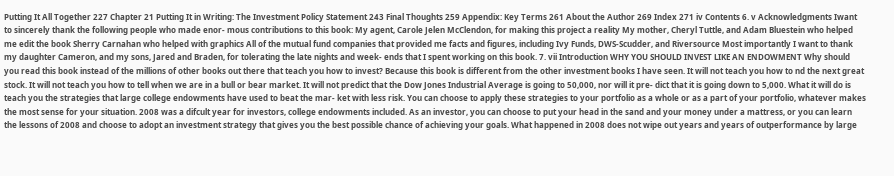Putting It All Together 227 Chapter 21 Putting It in Writing: The Investment Policy Statement 243 Final Thoughts 259 Appendix: Key Terms 261 About the Author 269 Index 271 iv Contents 6. v Acknowledgments Iwant to sincerely thank the following people who made enor- mous contributions to this book: My agent, Carole Jelen McClendon, for making this project a reality My mother, Cheryl Tuttle, and Adam Bluestein who helped me edit the book Sherry Carnahan who helped with graphics All of the mutual fund companies that provided me facts and figures, including Ivy Funds, DWS-Scudder, and Riversource Most importantly I want to thank my daughter Cameron, and my sons, Jared and Braden, for tolerating the late nights and week- ends that I spent working on this book. 7. vii Introduction WHY YOU SHOULD INVEST LIKE AN ENDOWMENT Why should you read this book instead of the millions of other books out there that teach you how to invest? Because this book is different from the other investment books I have seen. It will not teach you how to nd the next great stock. It will not teach you how to tell when we are in a bull or bear market. It will not predict that the Dow Jones Industrial Average is going to 50,000, nor will it pre- dict that it is going down to 5,000. What it will do is teach you the strategies that large college endowments have used to beat the mar- ket with less risk. You can choose to apply these strategies to your portfolio as a whole or as a part of your portfolio, whatever makes the most sense for your situation. 2008 was a difcult year for investors, college endowments included. As an investor, you can choose to put your head in the sand and your money under a mattress, or you can learn the lessons of 2008 and choose to adopt an investment strategy that gives you the best possible chance of achieving your goals. What happened in 2008 does not wipe out years and years of outperformance by large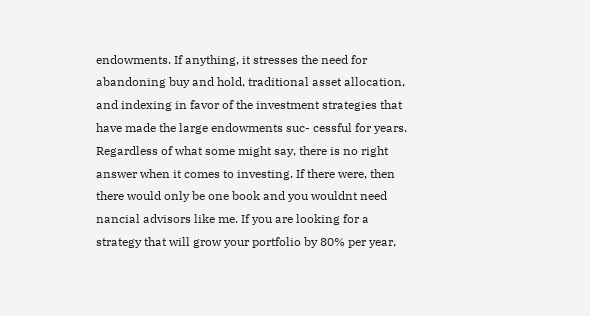endowments. If anything, it stresses the need for abandoning buy and hold, traditional asset allocation, and indexing in favor of the investment strategies that have made the large endowments suc- cessful for years. Regardless of what some might say, there is no right answer when it comes to investing. If there were, then there would only be one book and you wouldnt need nancial advisors like me. If you are looking for a strategy that will grow your portfolio by 80% per year,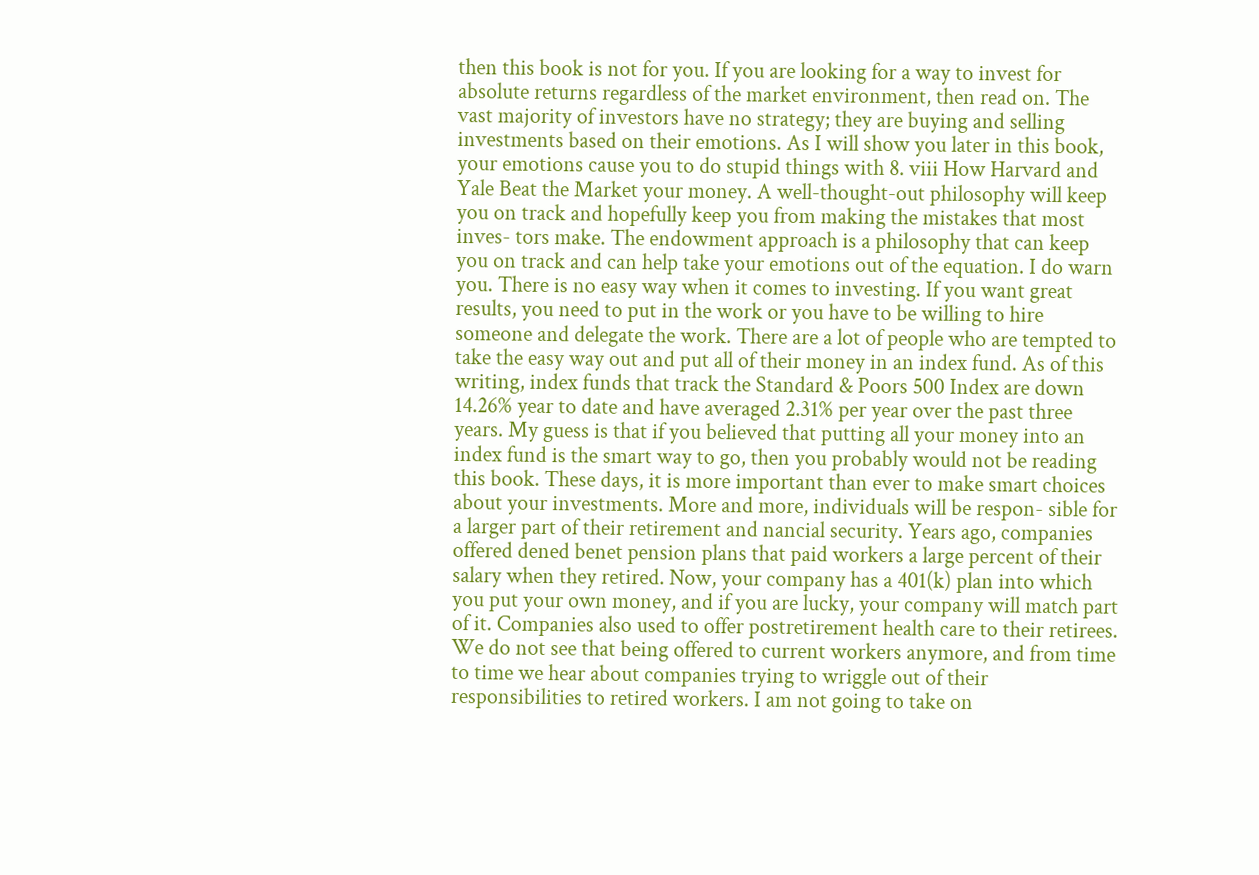then this book is not for you. If you are looking for a way to invest for absolute returns regardless of the market environment, then read on. The vast majority of investors have no strategy; they are buying and selling investments based on their emotions. As I will show you later in this book, your emotions cause you to do stupid things with 8. viii How Harvard and Yale Beat the Market your money. A well-thought-out philosophy will keep you on track and hopefully keep you from making the mistakes that most inves- tors make. The endowment approach is a philosophy that can keep you on track and can help take your emotions out of the equation. I do warn you. There is no easy way when it comes to investing. If you want great results, you need to put in the work or you have to be willing to hire someone and delegate the work. There are a lot of people who are tempted to take the easy way out and put all of their money in an index fund. As of this writing, index funds that track the Standard & Poors 500 Index are down 14.26% year to date and have averaged 2.31% per year over the past three years. My guess is that if you believed that putting all your money into an index fund is the smart way to go, then you probably would not be reading this book. These days, it is more important than ever to make smart choices about your investments. More and more, individuals will be respon- sible for a larger part of their retirement and nancial security. Years ago, companies offered dened benet pension plans that paid workers a large percent of their salary when they retired. Now, your company has a 401(k) plan into which you put your own money, and if you are lucky, your company will match part of it. Companies also used to offer postretirement health care to their retirees. We do not see that being offered to current workers anymore, and from time to time we hear about companies trying to wriggle out of their responsibilities to retired workers. I am not going to take on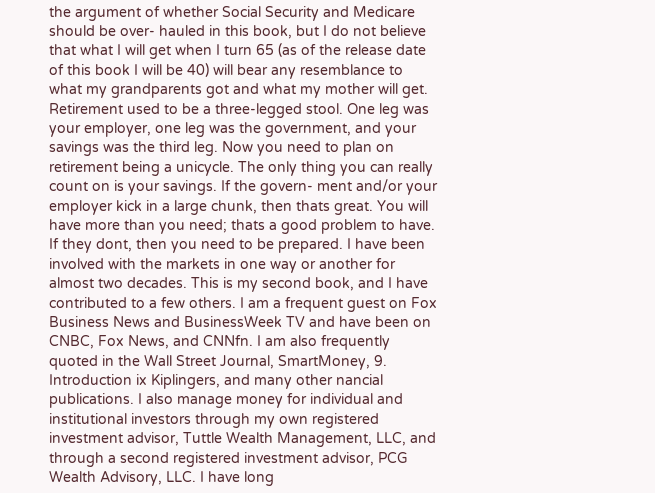the argument of whether Social Security and Medicare should be over- hauled in this book, but I do not believe that what I will get when I turn 65 (as of the release date of this book I will be 40) will bear any resemblance to what my grandparents got and what my mother will get. Retirement used to be a three-legged stool. One leg was your employer, one leg was the government, and your savings was the third leg. Now you need to plan on retirement being a unicycle. The only thing you can really count on is your savings. If the govern- ment and/or your employer kick in a large chunk, then thats great. You will have more than you need; thats a good problem to have. If they dont, then you need to be prepared. I have been involved with the markets in one way or another for almost two decades. This is my second book, and I have contributed to a few others. I am a frequent guest on Fox Business News and BusinessWeek TV and have been on CNBC, Fox News, and CNNfn. I am also frequently quoted in the Wall Street Journal, SmartMoney, 9. Introduction ix Kiplingers, and many other nancial publications. I also manage money for individual and institutional investors through my own registered investment advisor, Tuttle Wealth Management, LLC, and through a second registered investment advisor, PCG Wealth Advisory, LLC. I have long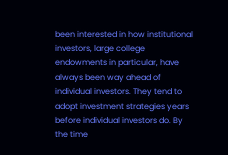been interested in how institutional investors, large college endowments in particular, have always been way ahead of individual investors. They tend to adopt investment strategies years before individual investors do. By the time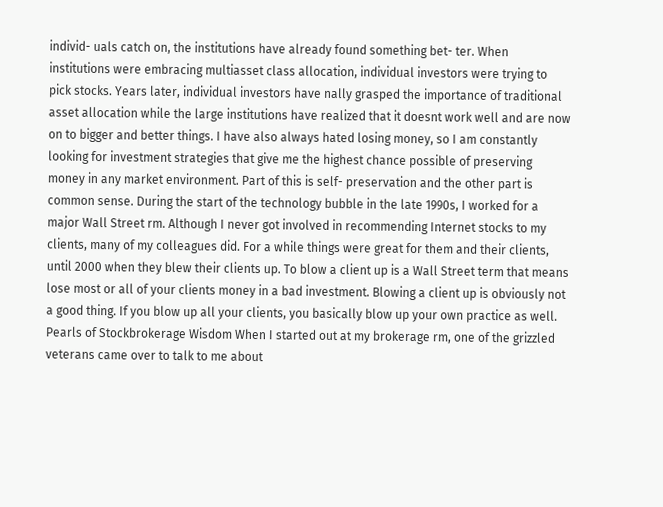individ- uals catch on, the institutions have already found something bet- ter. When institutions were embracing multiasset class allocation, individual investors were trying to pick stocks. Years later, individual investors have nally grasped the importance of traditional asset allocation while the large institutions have realized that it doesnt work well and are now on to bigger and better things. I have also always hated losing money, so I am constantly looking for investment strategies that give me the highest chance possible of preserving money in any market environment. Part of this is self- preservation and the other part is common sense. During the start of the technology bubble in the late 1990s, I worked for a major Wall Street rm. Although I never got involved in recommending Internet stocks to my clients, many of my colleagues did. For a while things were great for them and their clients, until 2000 when they blew their clients up. To blow a client up is a Wall Street term that means lose most or all of your clients money in a bad investment. Blowing a client up is obviously not a good thing. If you blow up all your clients, you basically blow up your own practice as well. Pearls of Stockbrokerage Wisdom When I started out at my brokerage rm, one of the grizzled veterans came over to talk to me about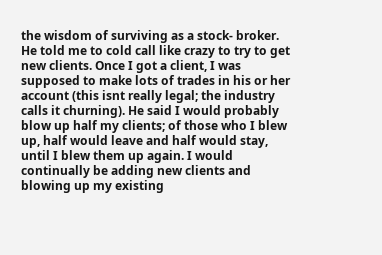the wisdom of surviving as a stock- broker. He told me to cold call like crazy to try to get new clients. Once I got a client, I was supposed to make lots of trades in his or her account (this isnt really legal; the industry calls it churning). He said I would probably blow up half my clients; of those who I blew up, half would leave and half would stay, until I blew them up again. I would continually be adding new clients and blowing up my existing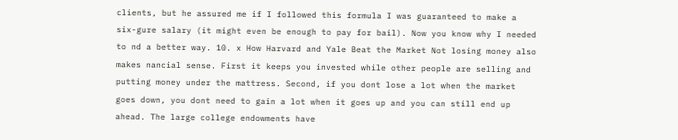clients, but he assured me if I followed this formula I was guaranteed to make a six-gure salary (it might even be enough to pay for bail). Now you know why I needed to nd a better way. 10. x How Harvard and Yale Beat the Market Not losing money also makes nancial sense. First it keeps you invested while other people are selling and putting money under the mattress. Second, if you dont lose a lot when the market goes down, you dont need to gain a lot when it goes up and you can still end up ahead. The large college endowments have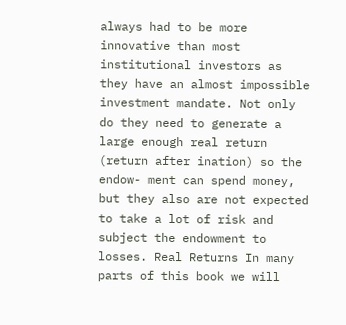always had to be more innovative than most institutional investors as they have an almost impossible investment mandate. Not only do they need to generate a large enough real return (return after ination) so the endow- ment can spend money, but they also are not expected to take a lot of risk and subject the endowment to losses. Real Returns In many parts of this book we will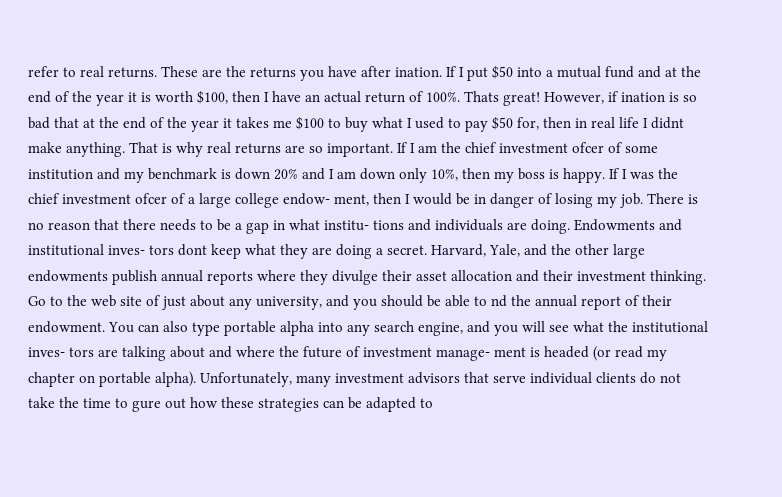refer to real returns. These are the returns you have after ination. If I put $50 into a mutual fund and at the end of the year it is worth $100, then I have an actual return of 100%. Thats great! However, if ination is so bad that at the end of the year it takes me $100 to buy what I used to pay $50 for, then in real life I didnt make anything. That is why real returns are so important. If I am the chief investment ofcer of some institution and my benchmark is down 20% and I am down only 10%, then my boss is happy. If I was the chief investment ofcer of a large college endow- ment, then I would be in danger of losing my job. There is no reason that there needs to be a gap in what institu- tions and individuals are doing. Endowments and institutional inves- tors dont keep what they are doing a secret. Harvard, Yale, and the other large endowments publish annual reports where they divulge their asset allocation and their investment thinking. Go to the web site of just about any university, and you should be able to nd the annual report of their endowment. You can also type portable alpha into any search engine, and you will see what the institutional inves- tors are talking about and where the future of investment manage- ment is headed (or read my chapter on portable alpha). Unfortunately, many investment advisors that serve individual clients do not take the time to gure out how these strategies can be adapted to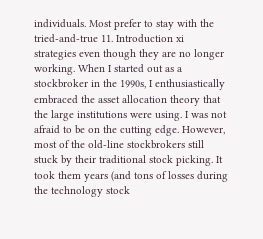individuals. Most prefer to stay with the tried-and-true 11. Introduction xi strategies even though they are no longer working. When I started out as a stockbroker in the 1990s, I enthusiastically embraced the asset allocation theory that the large institutions were using. I was not afraid to be on the cutting edge. However, most of the old-line stockbrokers still stuck by their traditional stock picking. It took them years (and tons of losses during the technology stock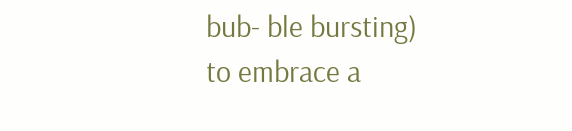bub- ble bursting) to embrace a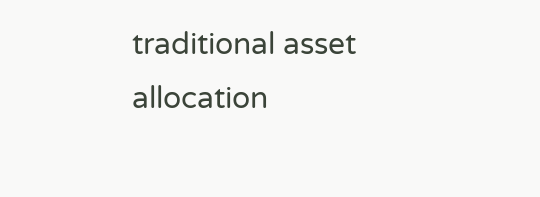traditional asset allocation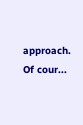approach. Of cour...